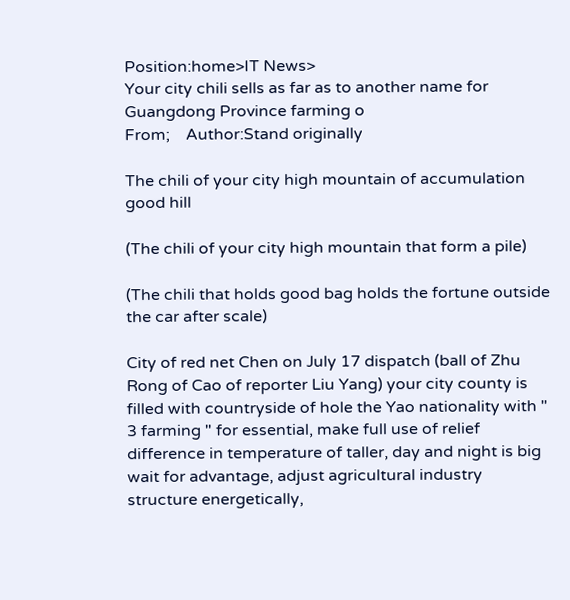Position:home>IT News>
Your city chili sells as far as to another name for Guangdong Province farming o
From;    Author:Stand originally

The chili of your city high mountain of accumulation good hill

(The chili of your city high mountain that form a pile)

(The chili that holds good bag holds the fortune outside the car after scale)

City of red net Chen on July 17 dispatch (ball of Zhu Rong of Cao of reporter Liu Yang) your city county is filled with countryside of hole the Yao nationality with " 3 farming " for essential, make full use of relief difference in temperature of taller, day and night is big wait for advantage, adjust agricultural industry structure energetically,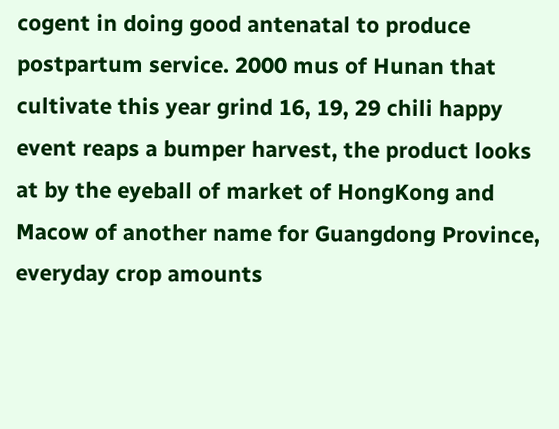cogent in doing good antenatal to produce postpartum service. 2000 mus of Hunan that cultivate this year grind 16, 19, 29 chili happy event reaps a bumper harvest, the product looks at by the eyeball of market of HongKong and Macow of another name for Guangdong Province, everyday crop amounts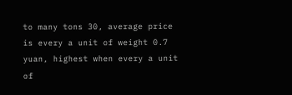to many tons 30, average price is every a unit of weight 0.7 yuan, highest when every a unit of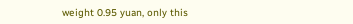weight 0.95 yuan, only this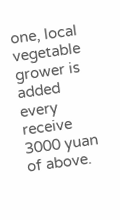one, local vegetable grower is added every receive 3000 yuan of above.